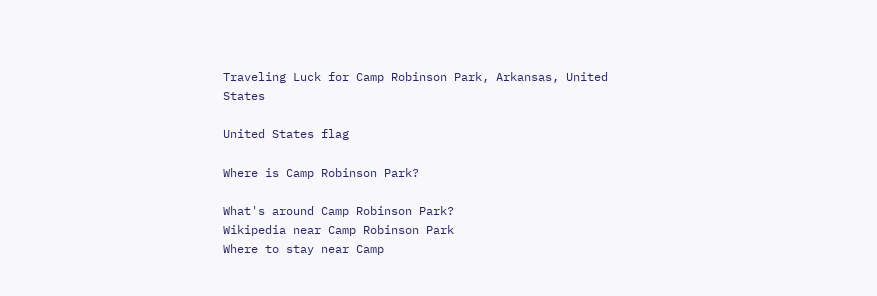Traveling Luck for Camp Robinson Park, Arkansas, United States

United States flag

Where is Camp Robinson Park?

What's around Camp Robinson Park?
Wikipedia near Camp Robinson Park
Where to stay near Camp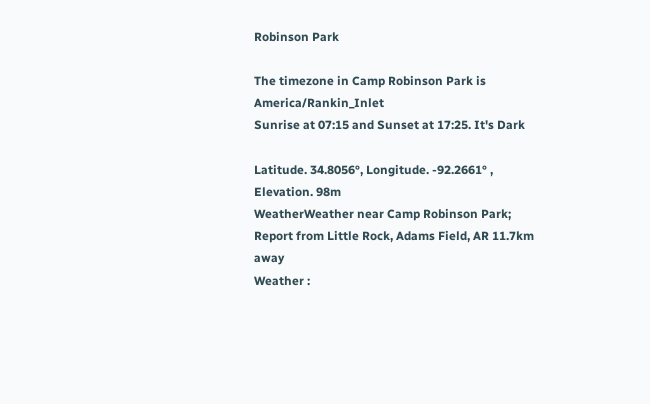Robinson Park

The timezone in Camp Robinson Park is America/Rankin_Inlet
Sunrise at 07:15 and Sunset at 17:25. It's Dark

Latitude. 34.8056°, Longitude. -92.2661° , Elevation. 98m
WeatherWeather near Camp Robinson Park; Report from Little Rock, Adams Field, AR 11.7km away
Weather :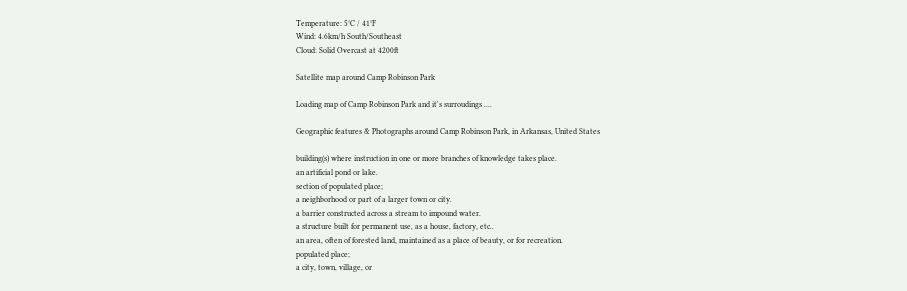Temperature: 5°C / 41°F
Wind: 4.6km/h South/Southeast
Cloud: Solid Overcast at 4200ft

Satellite map around Camp Robinson Park

Loading map of Camp Robinson Park and it's surroudings ....

Geographic features & Photographs around Camp Robinson Park, in Arkansas, United States

building(s) where instruction in one or more branches of knowledge takes place.
an artificial pond or lake.
section of populated place;
a neighborhood or part of a larger town or city.
a barrier constructed across a stream to impound water.
a structure built for permanent use, as a house, factory, etc..
an area, often of forested land, maintained as a place of beauty, or for recreation.
populated place;
a city, town, village, or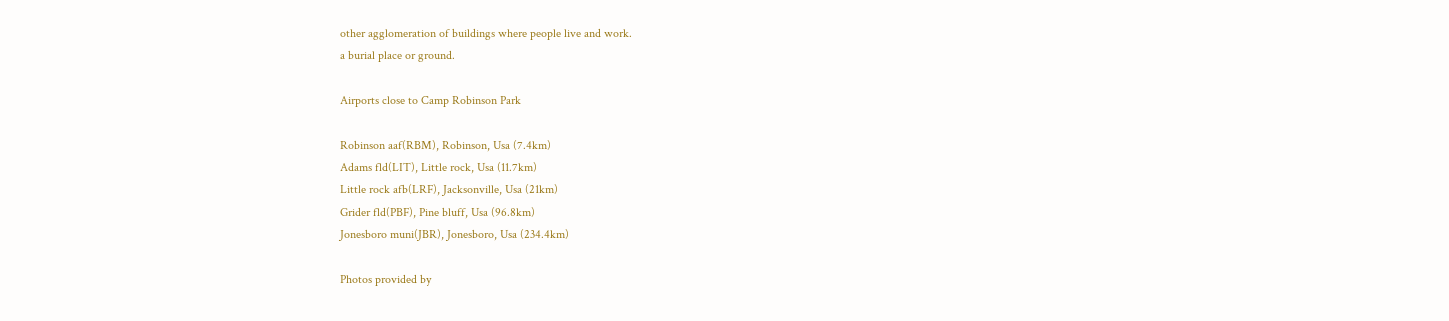other agglomeration of buildings where people live and work.
a burial place or ground.

Airports close to Camp Robinson Park

Robinson aaf(RBM), Robinson, Usa (7.4km)
Adams fld(LIT), Little rock, Usa (11.7km)
Little rock afb(LRF), Jacksonville, Usa (21km)
Grider fld(PBF), Pine bluff, Usa (96.8km)
Jonesboro muni(JBR), Jonesboro, Usa (234.4km)

Photos provided by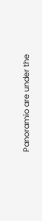Panoramio are under the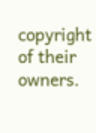copyright of their owners.